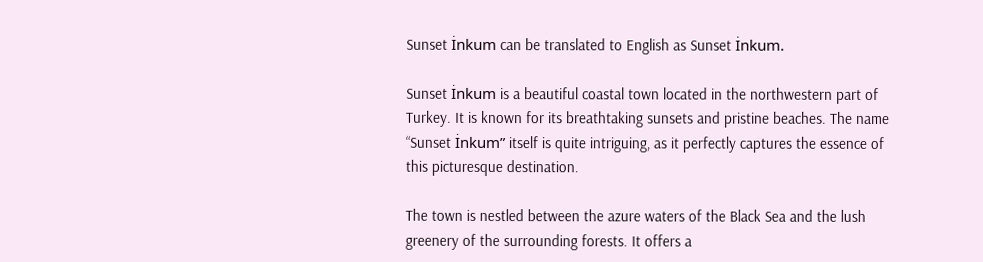Sunset İnkum can be translated to English as Sunset İnkum.

Sunset İnkum is a beautiful coastal town located in the northwestern part of Turkey. It is known for its breathtaking sunsets and pristine beaches. The name “Sunset İnkum” itself is quite intriguing, as it perfectly captures the essence of this picturesque destination.

The town is nestled between the azure waters of the Black Sea and the lush greenery of the surrounding forests. It offers a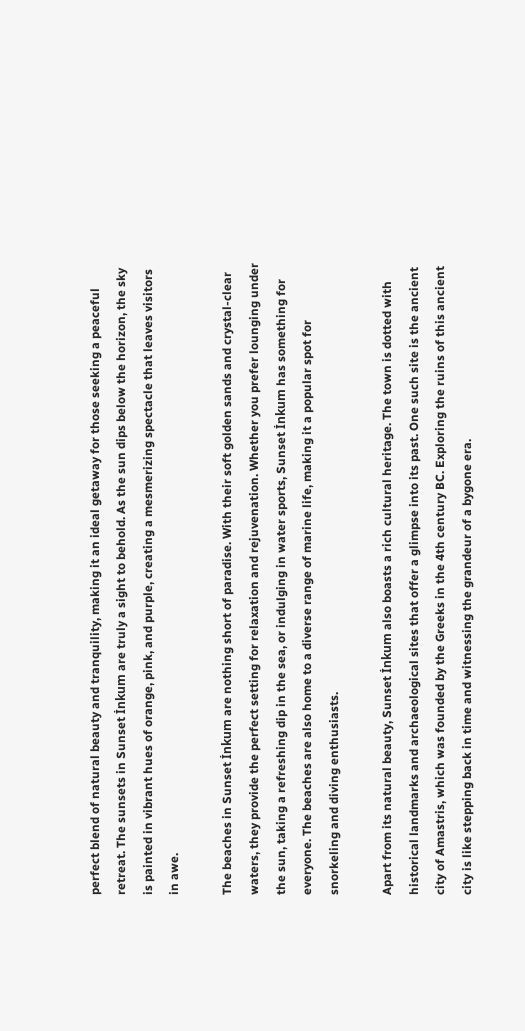perfect blend of natural beauty and tranquility, making it an ideal getaway for those seeking a peaceful retreat. The sunsets in Sunset İnkum are truly a sight to behold. As the sun dips below the horizon, the sky is painted in vibrant hues of orange, pink, and purple, creating a mesmerizing spectacle that leaves visitors in awe.

The beaches in Sunset İnkum are nothing short of paradise. With their soft golden sands and crystal-clear waters, they provide the perfect setting for relaxation and rejuvenation. Whether you prefer lounging under the sun, taking a refreshing dip in the sea, or indulging in water sports, Sunset İnkum has something for everyone. The beaches are also home to a diverse range of marine life, making it a popular spot for snorkeling and diving enthusiasts.

Apart from its natural beauty, Sunset İnkum also boasts a rich cultural heritage. The town is dotted with historical landmarks and archaeological sites that offer a glimpse into its past. One such site is the ancient city of Amastris, which was founded by the Greeks in the 4th century BC. Exploring the ruins of this ancient city is like stepping back in time and witnessing the grandeur of a bygone era.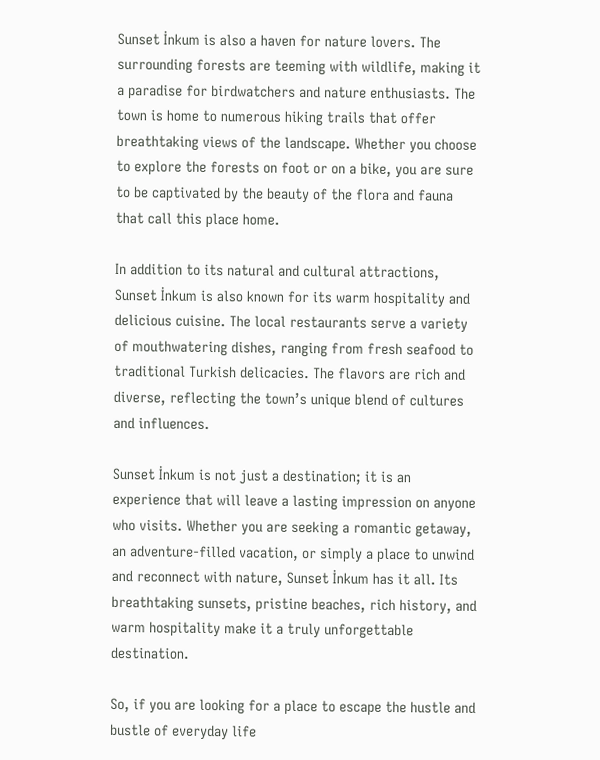Sunset İnkum is also a haven for nature lovers. The surrounding forests are teeming with wildlife, making it a paradise for birdwatchers and nature enthusiasts. The town is home to numerous hiking trails that offer breathtaking views of the landscape. Whether you choose to explore the forests on foot or on a bike, you are sure to be captivated by the beauty of the flora and fauna that call this place home.

In addition to its natural and cultural attractions, Sunset İnkum is also known for its warm hospitality and delicious cuisine. The local restaurants serve a variety of mouthwatering dishes, ranging from fresh seafood to traditional Turkish delicacies. The flavors are rich and diverse, reflecting the town’s unique blend of cultures and influences.

Sunset İnkum is not just a destination; it is an experience that will leave a lasting impression on anyone who visits. Whether you are seeking a romantic getaway, an adventure-filled vacation, or simply a place to unwind and reconnect with nature, Sunset İnkum has it all. Its breathtaking sunsets, pristine beaches, rich history, and warm hospitality make it a truly unforgettable destination.

So, if you are looking for a place to escape the hustle and bustle of everyday life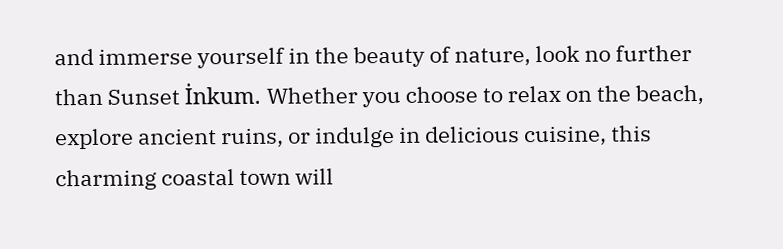and immerse yourself in the beauty of nature, look no further than Sunset İnkum. Whether you choose to relax on the beach, explore ancient ruins, or indulge in delicious cuisine, this charming coastal town will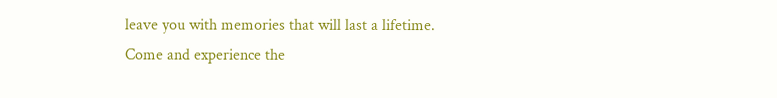leave you with memories that will last a lifetime. Come and experience the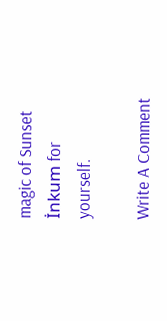magic of Sunset İnkum for yourself.

Write A Comment